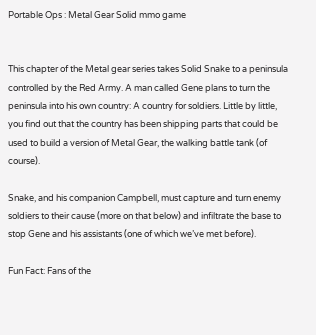Portable Ops : Metal Gear Solid mmo game


This chapter of the Metal gear series takes Solid Snake to a peninsula controlled by the Red Army. A man called Gene plans to turn the peninsula into his own country: A country for soldiers. Little by little, you find out that the country has been shipping parts that could be used to build a version of Metal Gear, the walking battle tank (of course).

Snake, and his companion Campbell, must capture and turn enemy soldiers to their cause (more on that below) and infiltrate the base to stop Gene and his assistants (one of which we’ve met before).

Fun Fact: Fans of the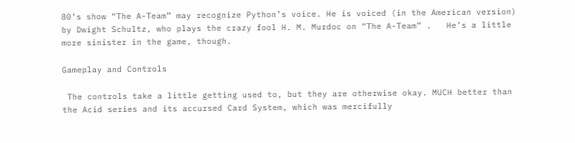80’s show “The A-Team” may recognize Python’s voice. He is voiced (in the American version) by Dwight Schultz, who plays the crazy fool H. M. Murdoc on “The A-Team” .   He’s a little more sinister in the game, though.

Gameplay and Controls

 The controls take a little getting used to, but they are otherwise okay. MUCH better than the Acid series and its accursed Card System, which was mercifully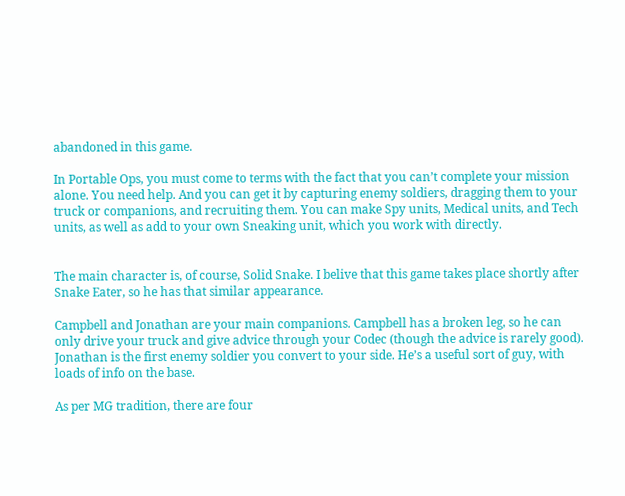abandoned in this game.

In Portable Ops, you must come to terms with the fact that you can’t complete your mission alone. You need help. And you can get it by capturing enemy soldiers, dragging them to your truck or companions, and recruiting them. You can make Spy units, Medical units, and Tech units, as well as add to your own Sneaking unit, which you work with directly.


The main character is, of course, Solid Snake. I belive that this game takes place shortly after Snake Eater, so he has that similar appearance.

Campbell and Jonathan are your main companions. Campbell has a broken leg, so he can only drive your truck and give advice through your Codec (though the advice is rarely good). Jonathan is the first enemy soldier you convert to your side. He’s a useful sort of guy, with loads of info on the base.

As per MG tradition, there are four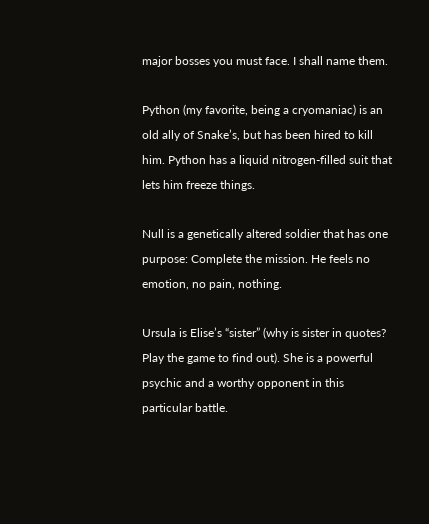major bosses you must face. I shall name them.

Python (my favorite, being a cryomaniac) is an old ally of Snake’s, but has been hired to kill him. Python has a liquid nitrogen-filled suit that lets him freeze things.

Null is a genetically altered soldier that has one purpose: Complete the mission. He feels no emotion, no pain, nothing.

Ursula is Elise’s “sister” (why is sister in quotes? Play the game to find out). She is a powerful psychic and a worthy opponent in this particular battle.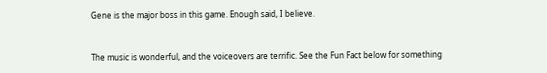Gene is the major boss in this game. Enough said, I believe.


The music is wonderful, and the voiceovers are terrific. See the Fun Fact below for something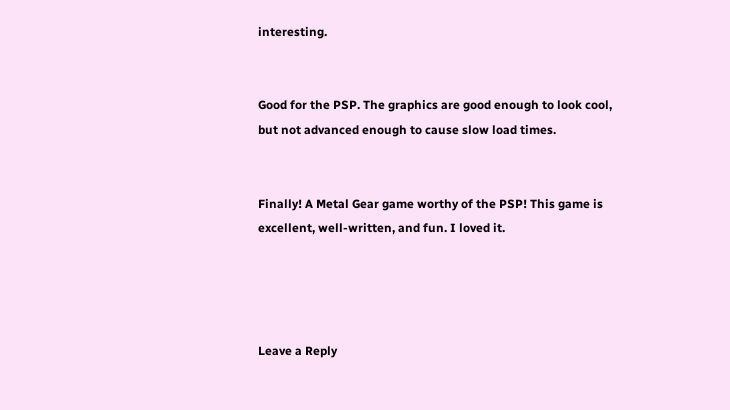interesting.


Good for the PSP. The graphics are good enough to look cool, but not advanced enough to cause slow load times.


Finally! A Metal Gear game worthy of the PSP! This game is excellent, well-written, and fun. I loved it.




Leave a Reply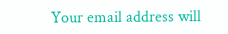Your email address will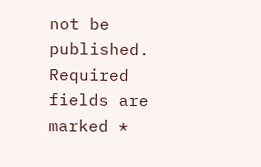not be published. Required fields are marked *